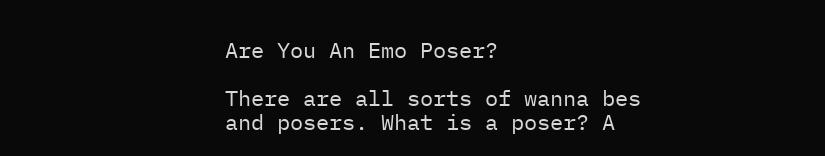Are You An Emo Poser?

There are all sorts of wanna bes and posers. What is a poser? A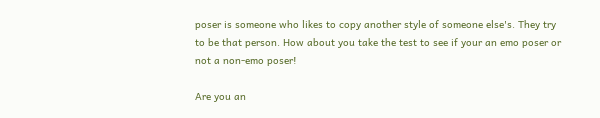poser is someone who likes to copy another style of someone else's. They try to be that person. How about you take the test to see if your an emo poser or not a non-emo poser!

Are you an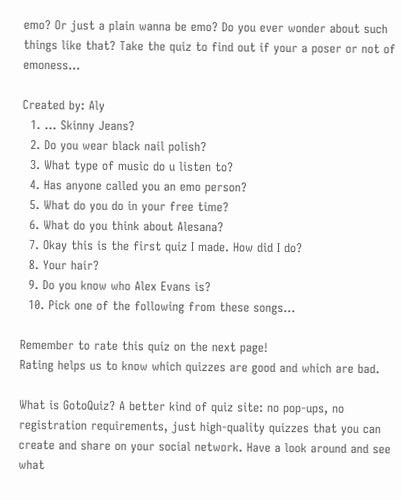emo? Or just a plain wanna be emo? Do you ever wonder about such things like that? Take the quiz to find out if your a poser or not of emoness...

Created by: Aly
  1. ... Skinny Jeans?
  2. Do you wear black nail polish?
  3. What type of music do u listen to?
  4. Has anyone called you an emo person?
  5. What do you do in your free time?
  6. What do you think about Alesana?
  7. Okay this is the first quiz I made. How did I do?
  8. Your hair?
  9. Do you know who Alex Evans is?
  10. Pick one of the following from these songs...

Remember to rate this quiz on the next page!
Rating helps us to know which quizzes are good and which are bad.

What is GotoQuiz? A better kind of quiz site: no pop-ups, no registration requirements, just high-quality quizzes that you can create and share on your social network. Have a look around and see what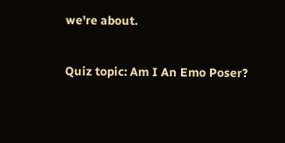we're about.

Quiz topic: Am I An Emo Poser?